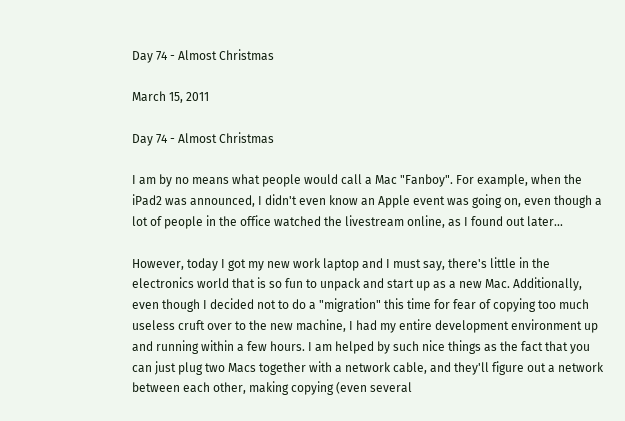Day 74 - Almost Christmas

March 15, 2011

Day 74 - Almost Christmas

I am by no means what people would call a Mac "Fanboy". For example, when the iPad2 was announced, I didn't even know an Apple event was going on, even though a lot of people in the office watched the livestream online, as I found out later...

However, today I got my new work laptop and I must say, there's little in the electronics world that is so fun to unpack and start up as a new Mac. Additionally, even though I decided not to do a "migration" this time for fear of copying too much useless cruft over to the new machine, I had my entire development environment up and running within a few hours. I am helped by such nice things as the fact that you can just plug two Macs together with a network cable, and they'll figure out a network between each other, making copying (even several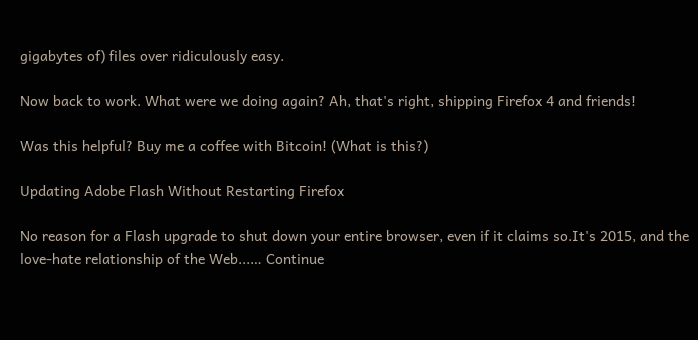gigabytes of) files over ridiculously easy.

Now back to work. What were we doing again? Ah, that's right, shipping Firefox 4 and friends!

Was this helpful? Buy me a coffee with Bitcoin! (What is this?)

Updating Adobe Flash Without Restarting Firefox

No reason for a Flash upgrade to shut down your entire browser, even if it claims so.It's 2015, and the love-hate relationship of the Web...… Continue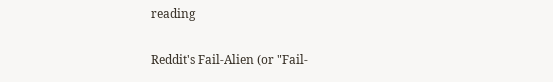reading

Reddit's Fail-Alien (or "Fail-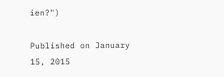ien?")

Published on January 15, 2015